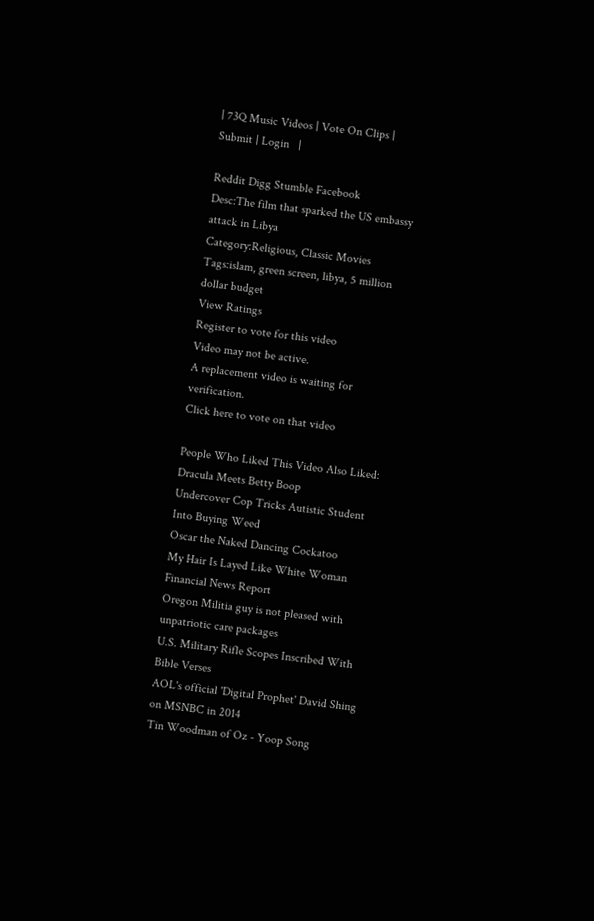| 73Q Music Videos | Vote On Clips | Submit | Login   |

Reddit Digg Stumble Facebook
Desc:The film that sparked the US embassy attack in Libya
Category:Religious, Classic Movies
Tags:islam, green screen, libya, 5 million dollar budget
View Ratings
Register to vote for this video
Video may not be active.
A replacement video is waiting for verification.
Click here to vote on that video

People Who Liked This Video Also Liked:
Dracula Meets Betty Boop
Undercover Cop Tricks Autistic Student Into Buying Weed
Oscar the Naked Dancing Cockatoo
My Hair Is Layed Like White Woman
Financial News Report
Oregon Militia guy is not pleased with unpatriotic care packages
U.S. Military Rifle Scopes Inscribed With Bible Verses
AOL's official 'Digital Prophet' David Shing on MSNBC in 2014
Tin Woodman of Oz - Yoop Song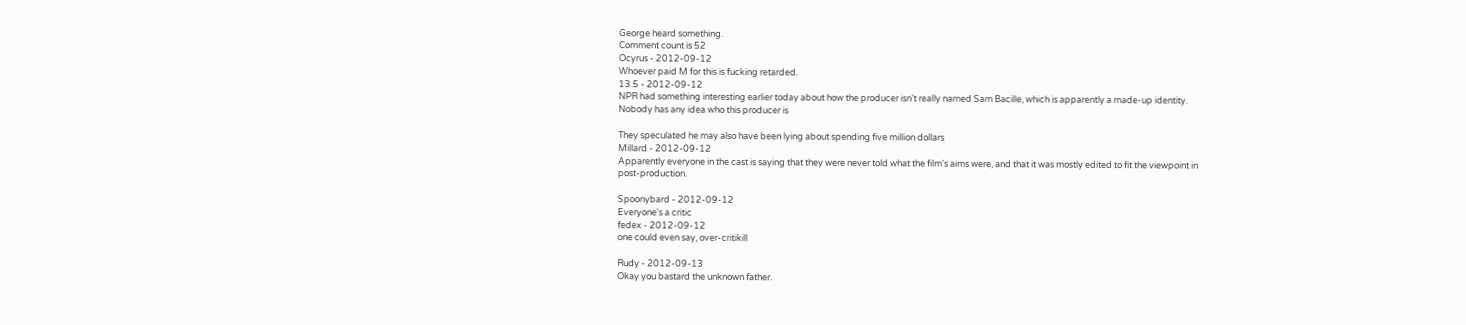George heard something.
Comment count is 52
Ocyrus - 2012-09-12
Whoever paid M for this is fucking retarded.
13.5 - 2012-09-12
NPR had something interesting earlier today about how the producer isn't really named Sam Bacille, which is apparently a made-up identity. Nobody has any idea who this producer is

They speculated he may also have been lying about spending five million dollars
Millard - 2012-09-12
Apparently everyone in the cast is saying that they were never told what the film's aims were, and that it was mostly edited to fit the viewpoint in post-production.

Spoonybard - 2012-09-12
Everyone's a critic
fedex - 2012-09-12
one could even say, over-critikill

Rudy - 2012-09-13
Okay you bastard the unknown father.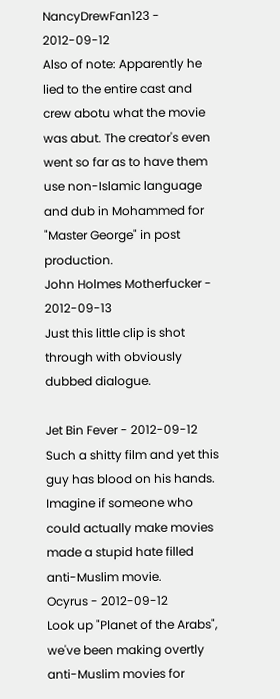NancyDrewFan123 - 2012-09-12
Also of note: Apparently he lied to the entire cast and crew abotu what the movie was abut. The creator's even went so far as to have them use non-Islamic language and dub in Mohammed for "Master George" in post production.
John Holmes Motherfucker - 2012-09-13
Just this little clip is shot through with obviously dubbed dialogue.

Jet Bin Fever - 2012-09-12
Such a shitty film and yet this guy has blood on his hands. Imagine if someone who could actually make movies made a stupid hate filled anti-Muslim movie.
Ocyrus - 2012-09-12
Look up "Planet of the Arabs", we've been making overtly anti-Muslim movies for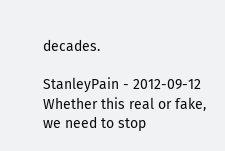decades.

StanleyPain - 2012-09-12
Whether this real or fake, we need to stop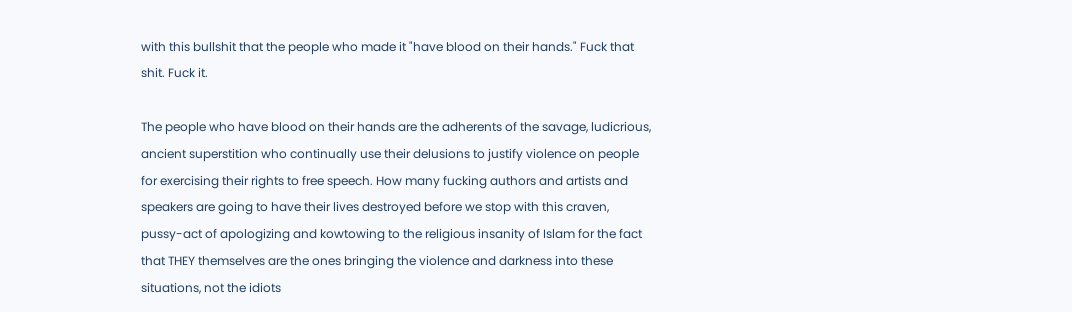with this bullshit that the people who made it "have blood on their hands." Fuck that shit. Fuck it.

The people who have blood on their hands are the adherents of the savage, ludicrious, ancient superstition who continually use their delusions to justify violence on people for exercising their rights to free speech. How many fucking authors and artists and speakers are going to have their lives destroyed before we stop with this craven, pussy-act of apologizing and kowtowing to the religious insanity of Islam for the fact that THEY themselves are the ones bringing the violence and darkness into these situations, not the idiots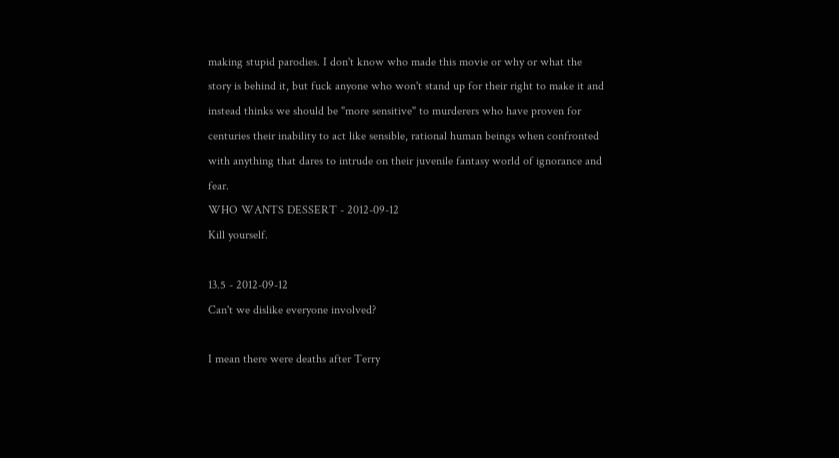making stupid parodies. I don't know who made this movie or why or what the story is behind it, but fuck anyone who won't stand up for their right to make it and instead thinks we should be "more sensitive" to murderers who have proven for centuries their inability to act like sensible, rational human beings when confronted with anything that dares to intrude on their juvenile fantasy world of ignorance and fear.
WHO WANTS DESSERT - 2012-09-12
Kill yourself.

13.5 - 2012-09-12
Can't we dislike everyone involved?

I mean there were deaths after Terry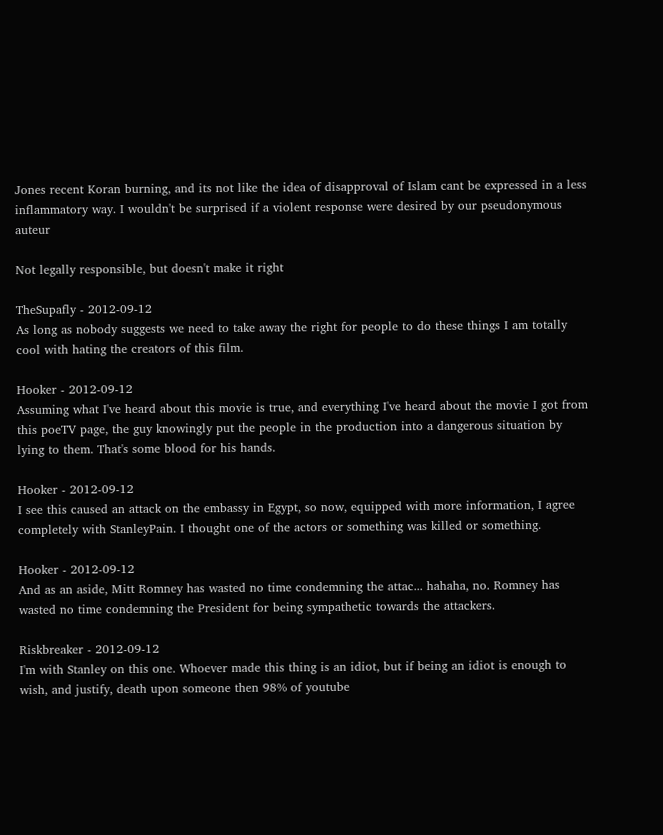Jones recent Koran burning, and its not like the idea of disapproval of Islam cant be expressed in a less inflammatory way. I wouldn't be surprised if a violent response were desired by our pseudonymous auteur

Not legally responsible, but doesn't make it right

TheSupafly - 2012-09-12
As long as nobody suggests we need to take away the right for people to do these things I am totally cool with hating the creators of this film.

Hooker - 2012-09-12
Assuming what I've heard about this movie is true, and everything I've heard about the movie I got from this poeTV page, the guy knowingly put the people in the production into a dangerous situation by lying to them. That's some blood for his hands.

Hooker - 2012-09-12
I see this caused an attack on the embassy in Egypt, so now, equipped with more information, I agree completely with StanleyPain. I thought one of the actors or something was killed or something.

Hooker - 2012-09-12
And as an aside, Mitt Romney has wasted no time condemning the attac... hahaha, no. Romney has wasted no time condemning the President for being sympathetic towards the attackers.

Riskbreaker - 2012-09-12
I'm with Stanley on this one. Whoever made this thing is an idiot, but if being an idiot is enough to wish, and justify, death upon someone then 98% of youtube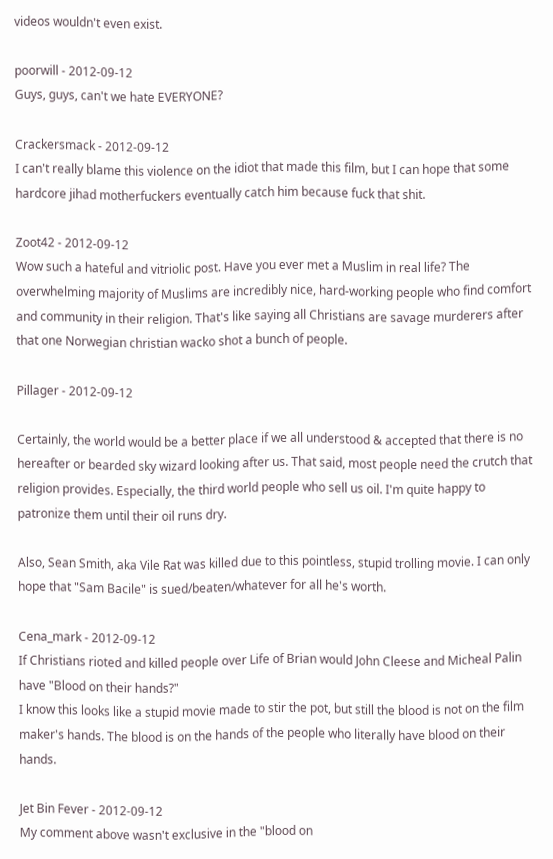videos wouldn't even exist.

poorwill - 2012-09-12
Guys, guys, can't we hate EVERYONE?

Crackersmack - 2012-09-12
I can't really blame this violence on the idiot that made this film, but I can hope that some hardcore jihad motherfuckers eventually catch him because fuck that shit.

Zoot42 - 2012-09-12
Wow such a hateful and vitriolic post. Have you ever met a Muslim in real life? The overwhelming majority of Muslims are incredibly nice, hard-working people who find comfort and community in their religion. That's like saying all Christians are savage murderers after that one Norwegian christian wacko shot a bunch of people.

Pillager - 2012-09-12

Certainly, the world would be a better place if we all understood & accepted that there is no hereafter or bearded sky wizard looking after us. That said, most people need the crutch that religion provides. Especially, the third world people who sell us oil. I'm quite happy to patronize them until their oil runs dry.

Also, Sean Smith, aka Vile Rat was killed due to this pointless, stupid trolling movie. I can only hope that "Sam Bacile" is sued/beaten/whatever for all he's worth.

Cena_mark - 2012-09-12
If Christians rioted and killed people over Life of Brian would John Cleese and Micheal Palin have "Blood on their hands?"
I know this looks like a stupid movie made to stir the pot, but still the blood is not on the film maker's hands. The blood is on the hands of the people who literally have blood on their hands.

Jet Bin Fever - 2012-09-12
My comment above wasn't exclusive in the "blood on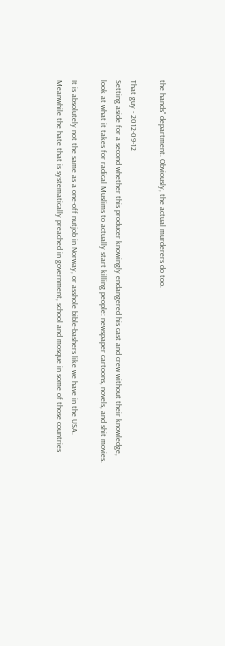the hands" department. Obviously, the actual murderers do too.

That guy - 2012-09-12
Setting aside for a second whether this producer knowingly endangered his cast and crew without their knowledge, look at what it takes for radical Muslims to actually start killing people: newspaper cartoons, novels, and shit movies.

It is absolutely not the same as a one-off nutjob in Norway, or asshole bible-bashers like we have in the USA.
Meanwhile the hate that is systematically preached in government, school and mosque in some of those countries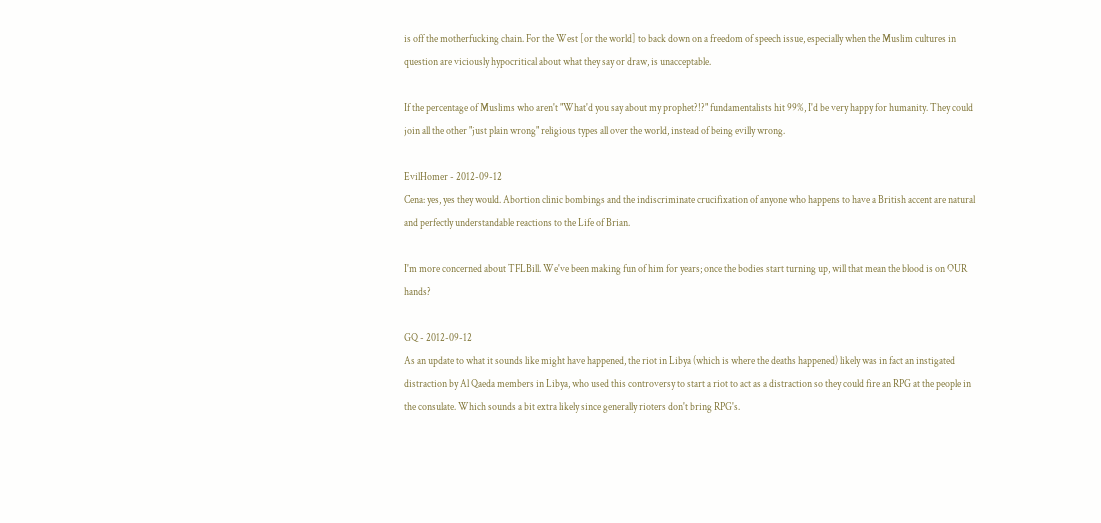is off the motherfucking chain. For the West [or the world] to back down on a freedom of speech issue, especially when the Muslim cultures in question are viciously hypocritical about what they say or draw, is unacceptable.

If the percentage of Muslims who aren't "What'd you say about my prophet?!?" fundamentalists hit 99%, I'd be very happy for humanity. They could join all the other "just plain wrong" religious types all over the world, instead of being evilly wrong.

EvilHomer - 2012-09-12
Cena: yes, yes they would. Abortion clinic bombings and the indiscriminate crucifixation of anyone who happens to have a British accent are natural and perfectly understandable reactions to the Life of Brian.

I'm more concerned about TFLBill. We've been making fun of him for years; once the bodies start turning up, will that mean the blood is on OUR hands?

GQ - 2012-09-12
As an update to what it sounds like might have happened, the riot in Libya (which is where the deaths happened) likely was in fact an instigated distraction by Al Qaeda members in Libya, who used this controversy to start a riot to act as a distraction so they could fire an RPG at the people in the consulate. Which sounds a bit extra likely since generally rioters don't bring RPG's.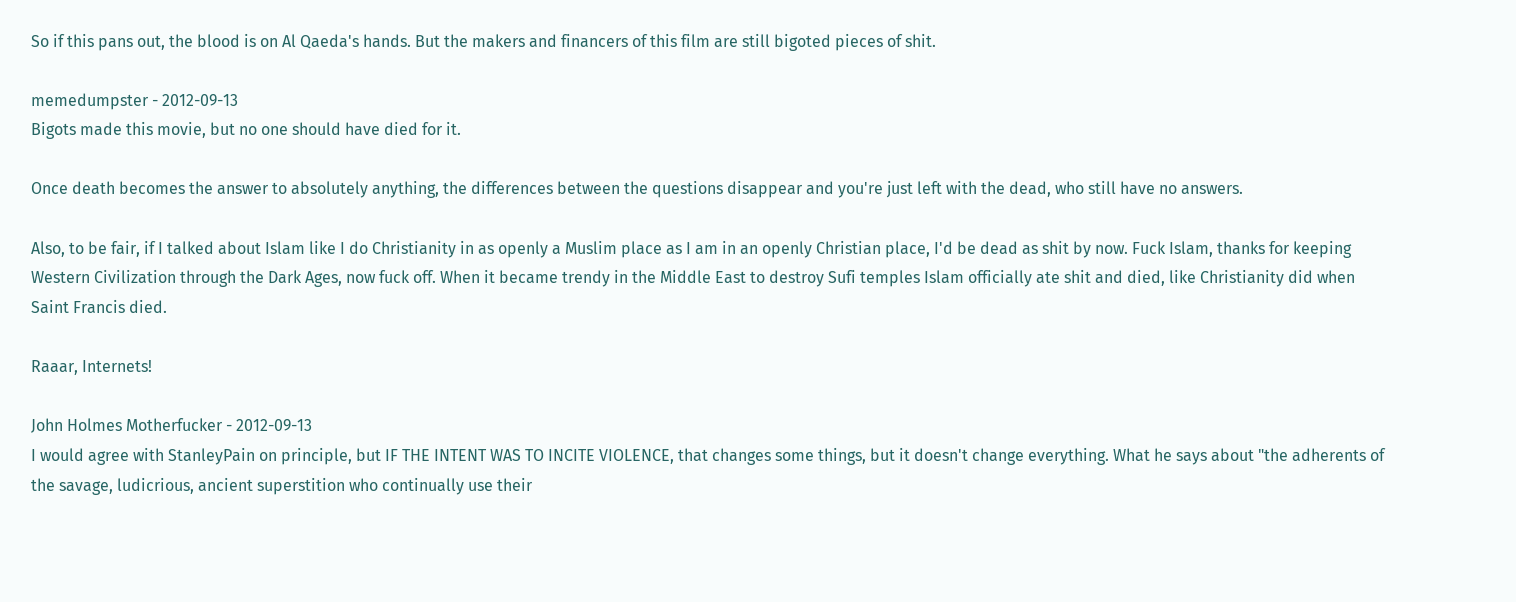So if this pans out, the blood is on Al Qaeda's hands. But the makers and financers of this film are still bigoted pieces of shit.

memedumpster - 2012-09-13
Bigots made this movie, but no one should have died for it.

Once death becomes the answer to absolutely anything, the differences between the questions disappear and you're just left with the dead, who still have no answers.

Also, to be fair, if I talked about Islam like I do Christianity in as openly a Muslim place as I am in an openly Christian place, I'd be dead as shit by now. Fuck Islam, thanks for keeping Western Civilization through the Dark Ages, now fuck off. When it became trendy in the Middle East to destroy Sufi temples Islam officially ate shit and died, like Christianity did when Saint Francis died.

Raaar, Internets!

John Holmes Motherfucker - 2012-09-13
I would agree with StanleyPain on principle, but IF THE INTENT WAS TO INCITE VIOLENCE, that changes some things, but it doesn't change everything. What he says about "the adherents of the savage, ludicrious, ancient superstition who continually use their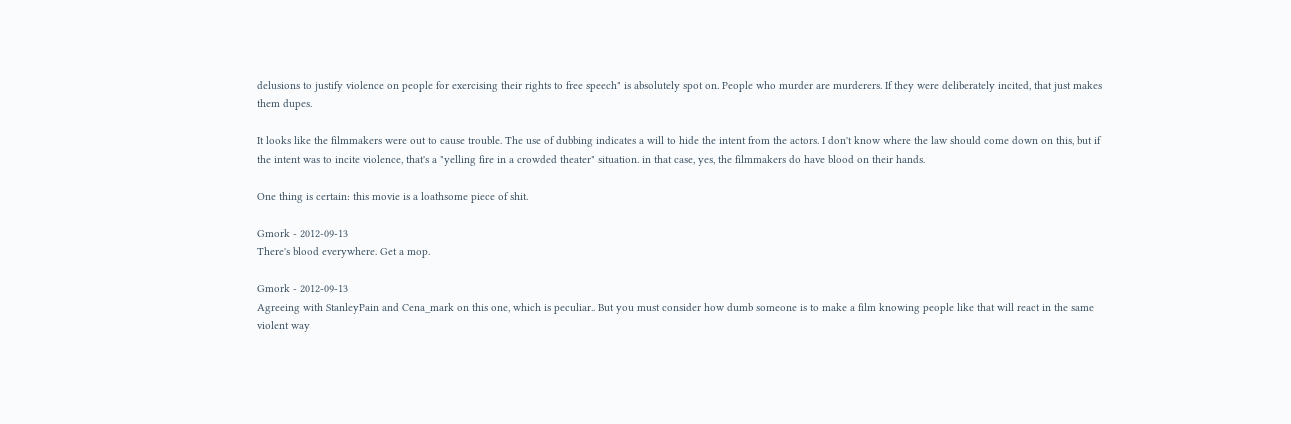delusions to justify violence on people for exercising their rights to free speech" is absolutely spot on. People who murder are murderers. If they were deliberately incited, that just makes them dupes.

It looks like the filmmakers were out to cause trouble. The use of dubbing indicates a will to hide the intent from the actors. I don't know where the law should come down on this, but if the intent was to incite violence, that's a "yelling fire in a crowded theater" situation. in that case, yes, the filmmakers do have blood on their hands.

One thing is certain: this movie is a loathsome piece of shit.

Gmork - 2012-09-13
There's blood everywhere. Get a mop.

Gmork - 2012-09-13
Agreeing with StanleyPain and Cena_mark on this one, which is peculiar.. But you must consider how dumb someone is to make a film knowing people like that will react in the same violent way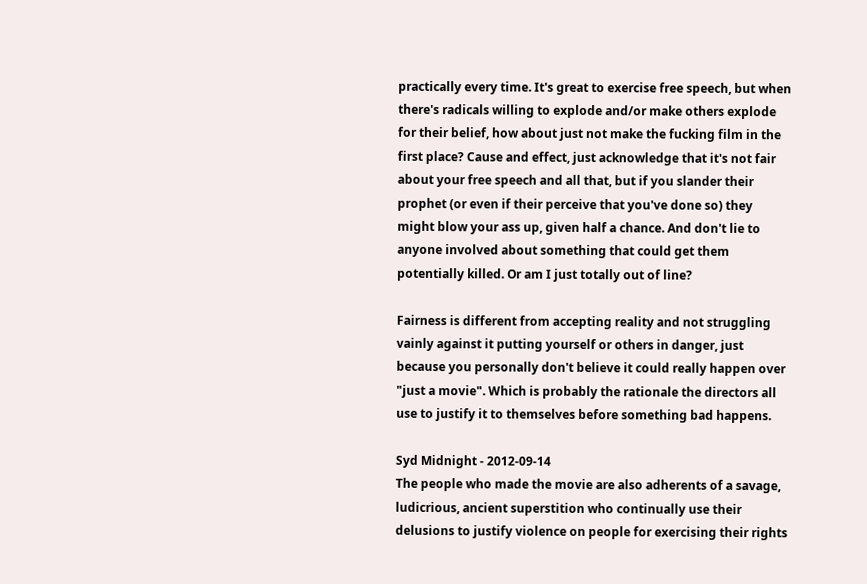practically every time. It's great to exercise free speech, but when there's radicals willing to explode and/or make others explode for their belief, how about just not make the fucking film in the first place? Cause and effect, just acknowledge that it's not fair about your free speech and all that, but if you slander their prophet (or even if their perceive that you've done so) they might blow your ass up, given half a chance. And don't lie to anyone involved about something that could get them potentially killed. Or am I just totally out of line?

Fairness is different from accepting reality and not struggling vainly against it putting yourself or others in danger, just because you personally don't believe it could really happen over "just a movie". Which is probably the rationale the directors all use to justify it to themselves before something bad happens.

Syd Midnight - 2012-09-14
The people who made the movie are also adherents of a savage, ludicrious, ancient superstition who continually use their delusions to justify violence on people for exercising their rights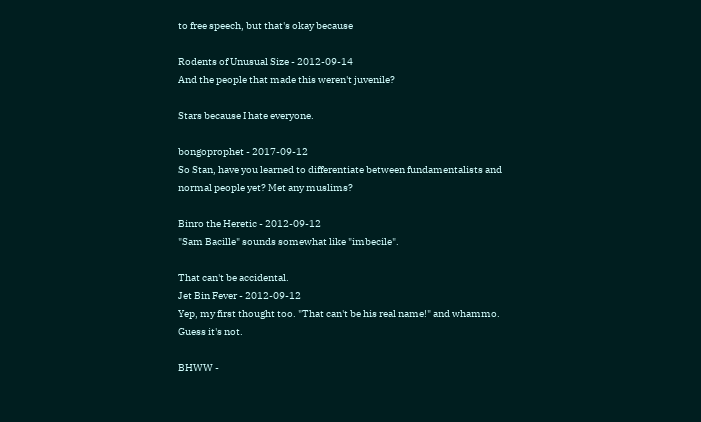to free speech, but that's okay because

Rodents of Unusual Size - 2012-09-14
And the people that made this weren't juvenile?

Stars because I hate everyone.

bongoprophet - 2017-09-12
So Stan, have you learned to differentiate between fundamentalists and normal people yet? Met any muslims?

Binro the Heretic - 2012-09-12
"Sam Bacille" sounds somewhat like "imbecile".

That can't be accidental.
Jet Bin Fever - 2012-09-12
Yep, my first thought too. "That can't be his real name!" and whammo. Guess it's not.

BHWW -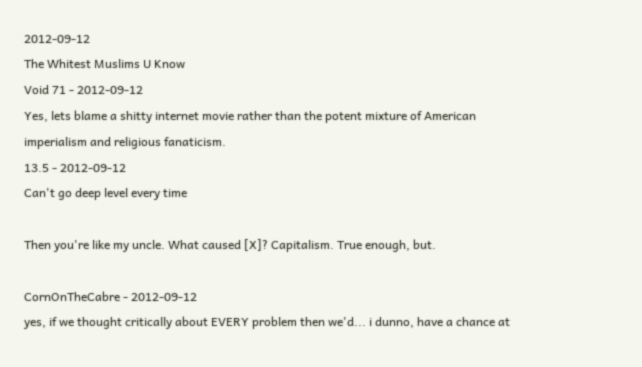2012-09-12
The Whitest Muslims U Know
Void 71 - 2012-09-12
Yes, lets blame a shitty internet movie rather than the potent mixture of American imperialism and religious fanaticism.
13.5 - 2012-09-12
Can't go deep level every time

Then you're like my uncle. What caused [X]? Capitalism. True enough, but.

CornOnTheCabre - 2012-09-12
yes, if we thought critically about EVERY problem then we'd... i dunno, have a chance at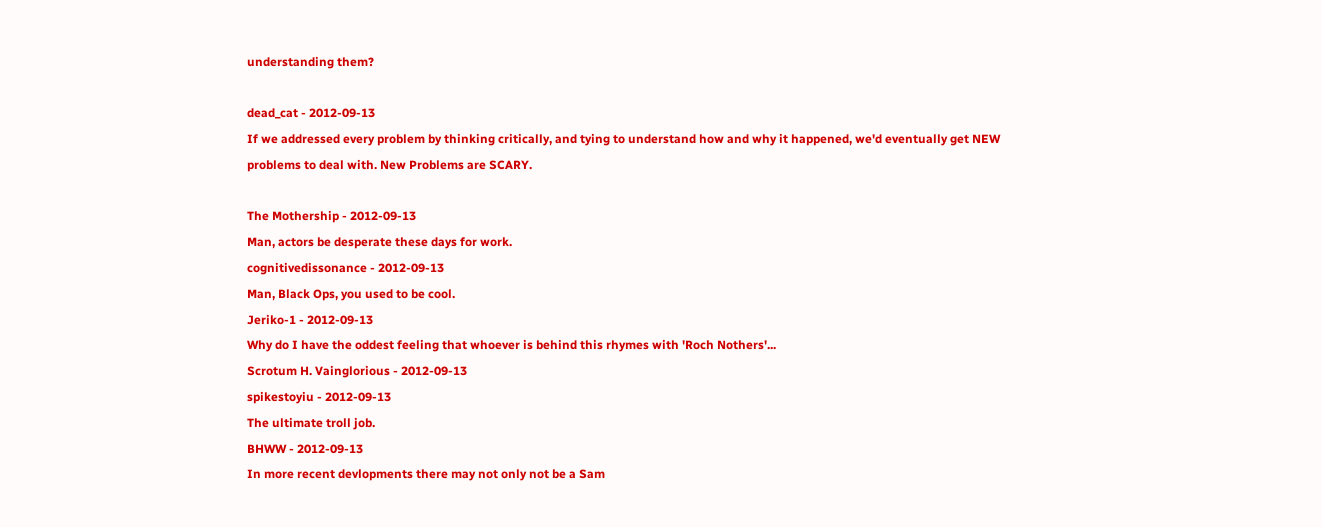understanding them?

dead_cat - 2012-09-13
If we addressed every problem by thinking critically, and tying to understand how and why it happened, we'd eventually get NEW problems to deal with. New Problems are SCARY.

The Mothership - 2012-09-13
Man, actors be desperate these days for work.
cognitivedissonance - 2012-09-13
Man, Black Ops, you used to be cool.
Jeriko-1 - 2012-09-13
Why do I have the oddest feeling that whoever is behind this rhymes with 'Roch Nothers'...
Scrotum H. Vainglorious - 2012-09-13
spikestoyiu - 2012-09-13
The ultimate troll job.
BHWW - 2012-09-13
In more recent devlopments there may not only not be a Sam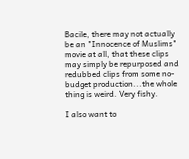Bacile, there may not actually be an "Innocence of Muslims" movie at all, that these clips may simply be repurposed and redubbed clips from some no-budget production...the whole thing is weird. Very fishy.

I also want to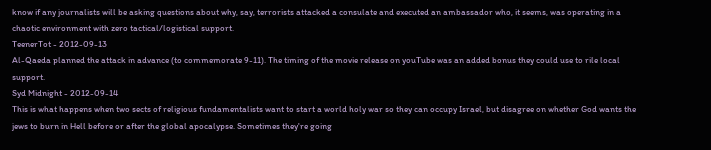know if any journalists will be asking questions about why, say, terrorists attacked a consulate and executed an ambassador who, it seems, was operating in a chaotic environment with zero tactical/logistical support.
TeenerTot - 2012-09-13
Al-Qaeda planned the attack in advance (to commemorate 9-11). The timing of the movie release on youTube was an added bonus they could use to rile local support.
Syd Midnight - 2012-09-14
This is what happens when two sects of religious fundamentalists want to start a world holy war so they can occupy Israel, but disagree on whether God wants the jews to burn in Hell before or after the global apocalypse. Sometimes they're going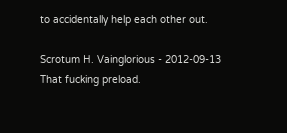to accidentally help each other out.

Scrotum H. Vainglorious - 2012-09-13
That fucking preload.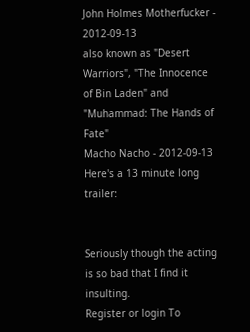John Holmes Motherfucker - 2012-09-13
also known as "Desert Warriors", "The Innocence of Bin Laden" and "Muhammad: The Hands of Fate"
Macho Nacho - 2012-09-13
Here's a 13 minute long trailer:


Seriously though the acting is so bad that I find it insulting.
Register or login To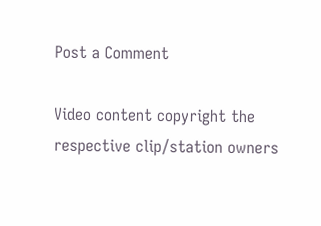Post a Comment

Video content copyright the respective clip/station owners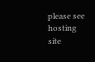please see hosting site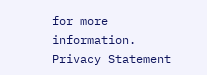for more information.
Privacy Statement